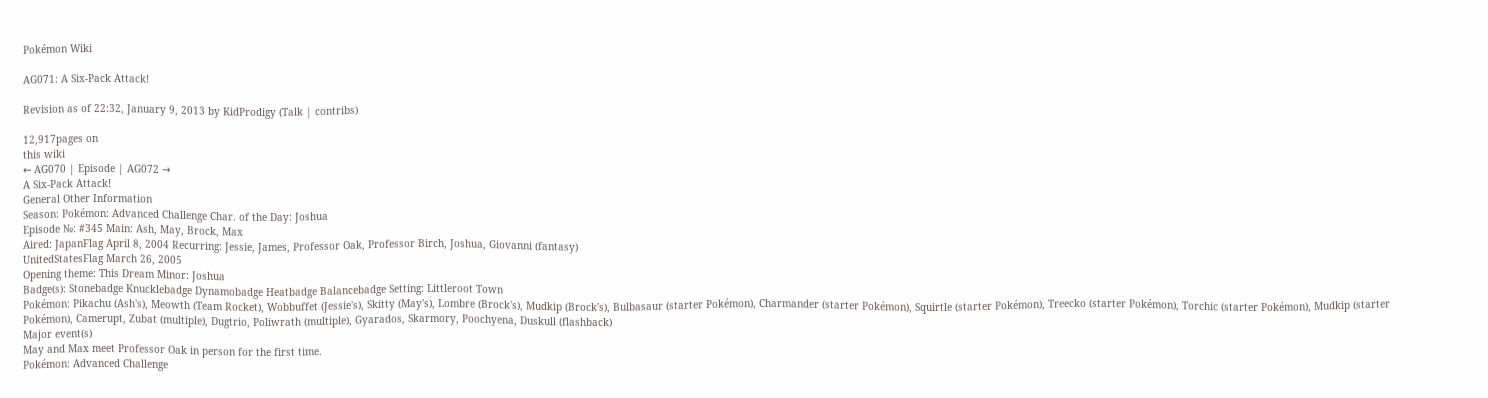Pokémon Wiki

AG071: A Six-Pack Attack!

Revision as of 22:32, January 9, 2013 by KidProdigy (Talk | contribs)

12,917pages on
this wiki
← AG070 | Episode | AG072 →
A Six-Pack Attack!
General Other Information
Season: Pokémon: Advanced Challenge Char. of the Day: Joshua
Episode №: #345 Main: Ash, May, Brock, Max
Aired: JapanFlag April 8, 2004 Recurring: Jessie, James, Professor Oak, Professor Birch, Joshua, Giovanni (fantasy)
UnitedStatesFlag March 26, 2005
Opening theme: This Dream Minor: Joshua
Badge(s): Stonebadge Knucklebadge Dynamobadge Heatbadge Balancebadge Setting: Littleroot Town
Pokémon: Pikachu (Ash's), Meowth (Team Rocket), Wobbuffet (Jessie's), Skitty (May's), Lombre (Brock's), Mudkip (Brock's), Bulbasaur (starter Pokémon), Charmander (starter Pokémon), Squirtle (starter Pokémon), Treecko (starter Pokémon), Torchic (starter Pokémon), Mudkip (starter Pokémon), Camerupt, Zubat (multiple), Dugtrio, Poliwrath (multiple), Gyarados, Skarmory, Poochyena, Duskull (flashback)
Major event(s)
May and Max meet Professor Oak in person for the first time.
Pokémon: Advanced Challenge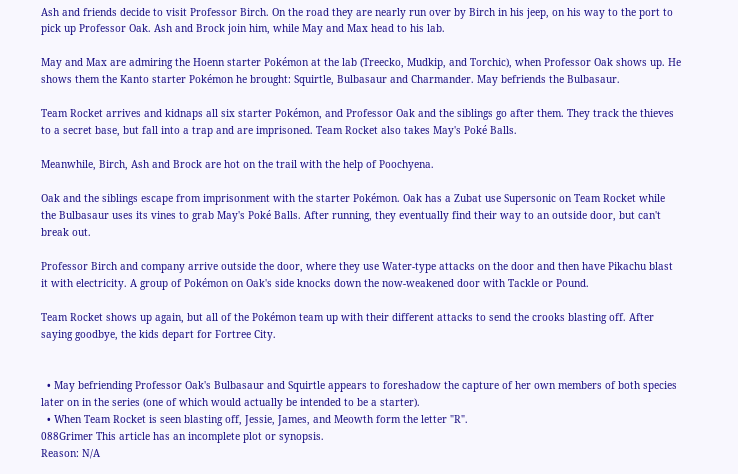Ash and friends decide to visit Professor Birch. On the road they are nearly run over by Birch in his jeep, on his way to the port to pick up Professor Oak. Ash and Brock join him, while May and Max head to his lab.

May and Max are admiring the Hoenn starter Pokémon at the lab (Treecko, Mudkip, and Torchic), when Professor Oak shows up. He shows them the Kanto starter Pokémon he brought: Squirtle, Bulbasaur and Charmander. May befriends the Bulbasaur.

Team Rocket arrives and kidnaps all six starter Pokémon, and Professor Oak and the siblings go after them. They track the thieves to a secret base, but fall into a trap and are imprisoned. Team Rocket also takes May's Poké Balls.

Meanwhile, Birch, Ash and Brock are hot on the trail with the help of Poochyena.

Oak and the siblings escape from imprisonment with the starter Pokémon. Oak has a Zubat use Supersonic on Team Rocket while the Bulbasaur uses its vines to grab May's Poké Balls. After running, they eventually find their way to an outside door, but can't break out.

Professor Birch and company arrive outside the door, where they use Water-type attacks on the door and then have Pikachu blast it with electricity. A group of Pokémon on Oak's side knocks down the now-weakened door with Tackle or Pound.

Team Rocket shows up again, but all of the Pokémon team up with their different attacks to send the crooks blasting off. After saying goodbye, the kids depart for Fortree City.


  • May befriending Professor Oak's Bulbasaur and Squirtle appears to foreshadow the capture of her own members of both species later on in the series (one of which would actually be intended to be a starter).
  • When Team Rocket is seen blasting off, Jessie, James, and Meowth form the letter "R".
088Grimer This article has an incomplete plot or synopsis.
Reason: N/A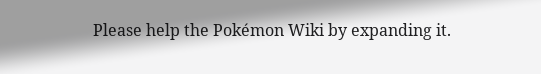Please help the Pokémon Wiki by expanding it.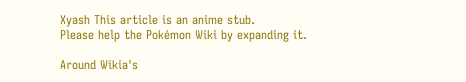Xyash This article is an anime stub.
Please help the Pokémon Wiki by expanding it.

Around Wikia's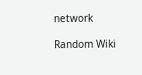network

Random Wiki